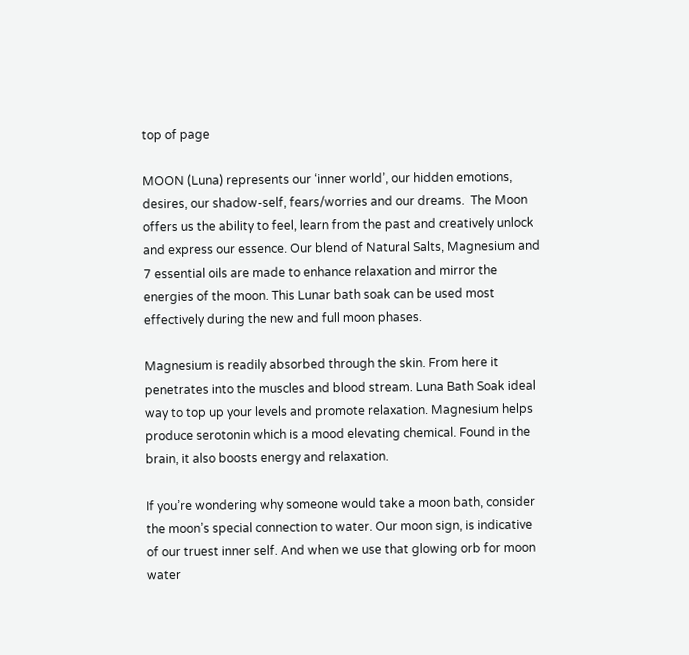top of page

MOON (Luna) represents our ‘inner world’, our hidden emotions, desires, our shadow-self, fears/worries and our dreams.  The Moon offers us the ability to feel, learn from the past and creatively unlock and express our essence. Our blend of Natural Salts, Magnesium and 7 essential oils are made to enhance relaxation and mirror the energies of the moon. This Lunar bath soak can be used most effectively during the new and full moon phases.

Magnesium is readily absorbed through the skin. From here it penetrates into the muscles and blood stream. Luna Bath Soak ideal way to top up your levels and promote relaxation. Magnesium helps produce serotonin which is a mood elevating chemical. Found in the brain, it also boosts energy and relaxation.

If you’re wondering why someone would take a moon bath, consider the moon’s special connection to water. Our moon sign, is indicative of our truest inner self. And when we use that glowing orb for moon water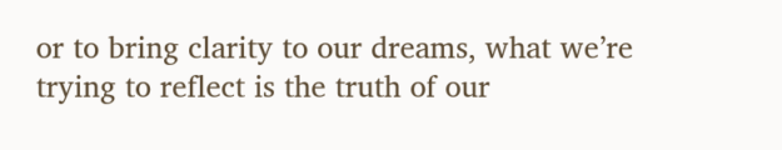or to bring clarity to our dreams, what we’re trying to reflect is the truth of our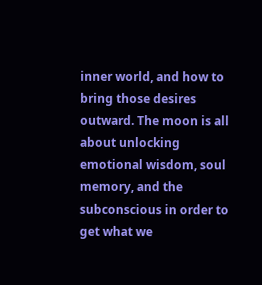inner world, and how to bring those desires outward. The moon is all about unlocking emotional wisdom, soul memory, and the subconscious in order to get what we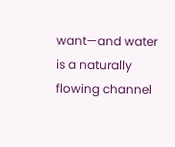want—and water is a naturally flowing channel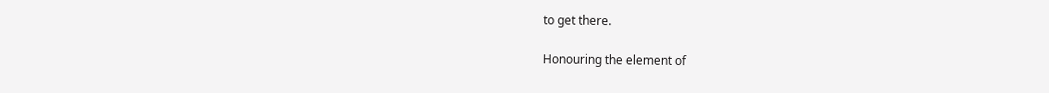to get there.

Honouring the element of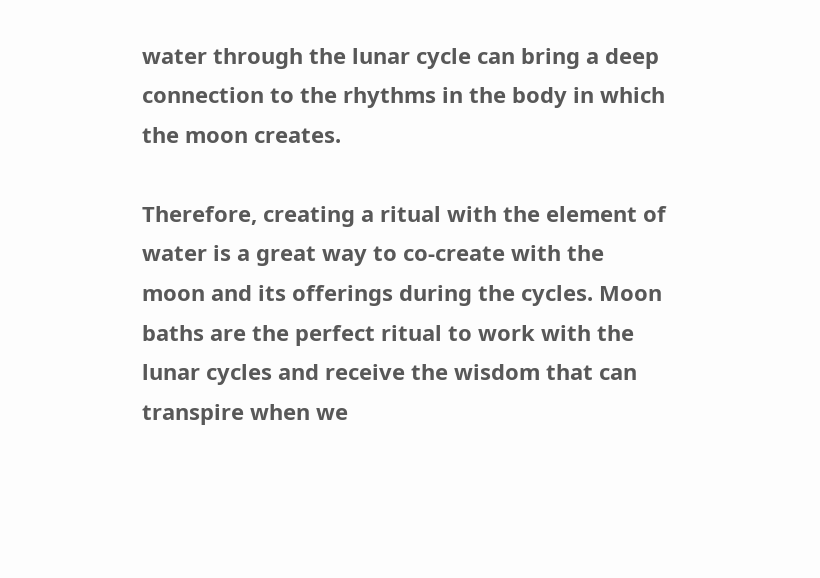water through the lunar cycle can bring a deep connection to the rhythms in the body in which the moon creates.

Therefore, creating a ritual with the element of water is a great way to co-create with the moon and its offerings during the cycles. Moon baths are the perfect ritual to work with the lunar cycles and receive the wisdom that can transpire when we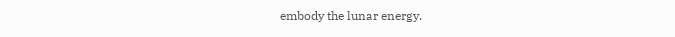embody the lunar energy.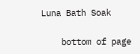Luna Bath Soak

    bottom of page